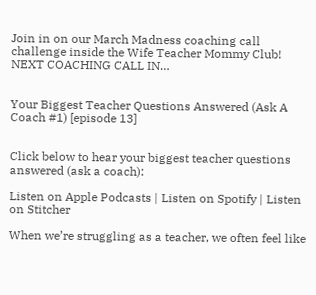Join in on our March Madness coaching call challenge inside the Wife Teacher Mommy Club! NEXT COACHING CALL IN…


Your Biggest Teacher Questions Answered (Ask A Coach #1) [episode 13]


Click below to hear your biggest teacher questions answered (ask a coach):

Listen on Apple Podcasts | Listen on Spotify | Listen on Stitcher

When we’re struggling as a teacher, we often feel like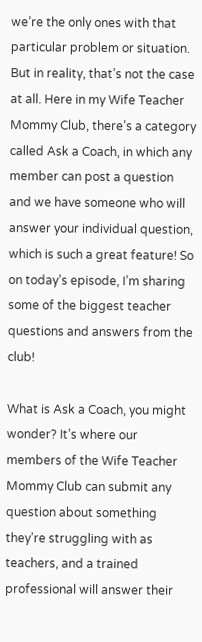we’re the only ones with that particular problem or situation. But in reality, that’s not the case at all. Here in my Wife Teacher Mommy Club, there’s a category called Ask a Coach, in which any member can post a question and we have someone who will answer your individual question, which is such a great feature! So on today’s episode, I’m sharing some of the biggest teacher questions and answers from the club!

What is Ask a Coach, you might wonder? It’s where our members of the Wife Teacher Mommy Club can submit any question about something they’re struggling with as teachers, and a trained professional will answer their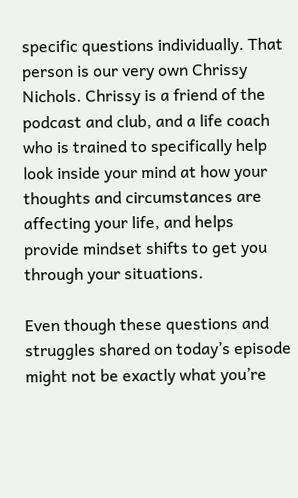specific questions individually. That person is our very own Chrissy Nichols. Chrissy is a friend of the podcast and club, and a life coach who is trained to specifically help look inside your mind at how your thoughts and circumstances are affecting your life, and helps provide mindset shifts to get you through your situations.

Even though these questions and struggles shared on today’s episode might not be exactly what you’re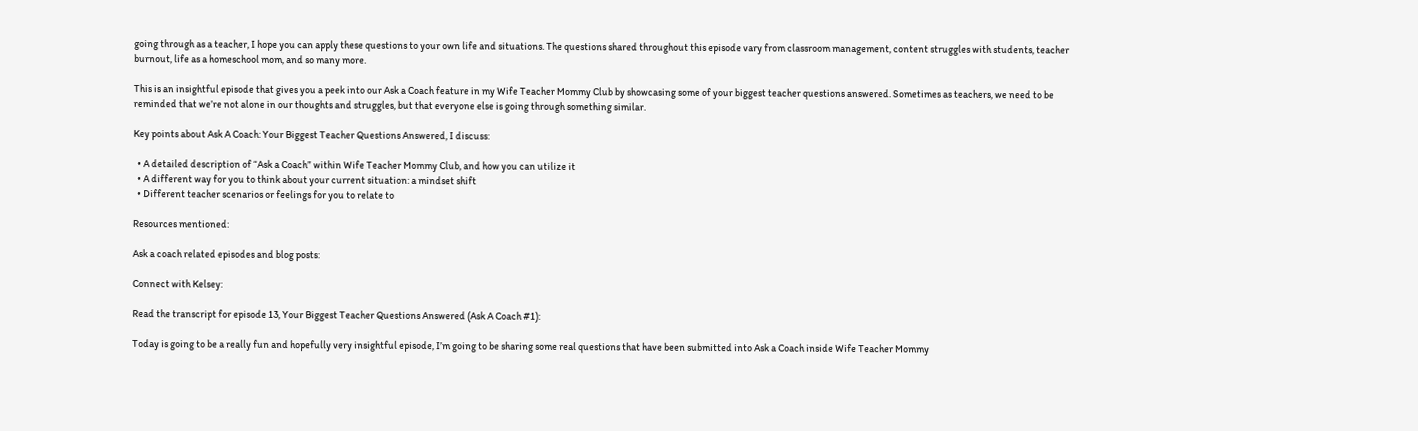going through as a teacher, I hope you can apply these questions to your own life and situations. The questions shared throughout this episode vary from classroom management, content struggles with students, teacher burnout, life as a homeschool mom, and so many more.

This is an insightful episode that gives you a peek into our Ask a Coach feature in my Wife Teacher Mommy Club by showcasing some of your biggest teacher questions answered. Sometimes as teachers, we need to be reminded that we’re not alone in our thoughts and struggles, but that everyone else is going through something similar.

Key points about Ask A Coach: Your Biggest Teacher Questions Answered, I discuss:

  • A detailed description of “Ask a Coach” within Wife Teacher Mommy Club, and how you can utilize it
  • A different way for you to think about your current situation: a mindset shift
  • Different teacher scenarios or feelings for you to relate to

Resources mentioned:

Ask a coach related episodes and blog posts:

Connect with Kelsey:

Read the transcript for episode 13, Your Biggest Teacher Questions Answered (Ask A Coach #1):

Today is going to be a really fun and hopefully very insightful episode, I’m going to be sharing some real questions that have been submitted into Ask a Coach inside Wife Teacher Mommy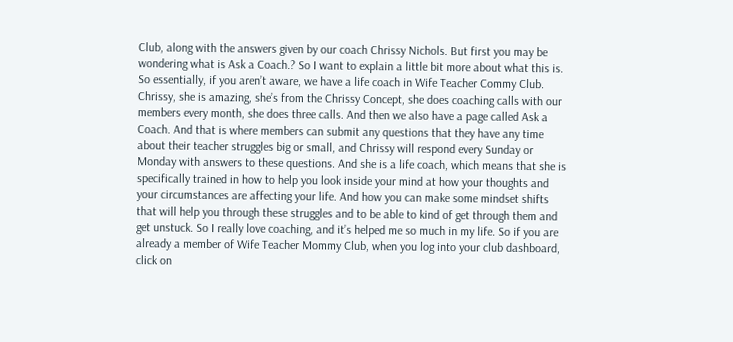Club, along with the answers given by our coach Chrissy Nichols. But first you may be wondering what is Ask a Coach.? So I want to explain a little bit more about what this is. So essentially, if you aren’t aware, we have a life coach in Wife Teacher Commy Club. Chrissy, she is amazing, she’s from the Chrissy Concept, she does coaching calls with our members every month, she does three calls. And then we also have a page called Ask a Coach. And that is where members can submit any questions that they have any time about their teacher struggles big or small, and Chrissy will respond every Sunday or Monday with answers to these questions. And she is a life coach, which means that she is specifically trained in how to help you look inside your mind at how your thoughts and your circumstances are affecting your life. And how you can make some mindset shifts that will help you through these struggles and to be able to kind of get through them and get unstuck. So I really love coaching, and it’s helped me so much in my life. So if you are already a member of Wife Teacher Mommy Club, when you log into your club dashboard, click on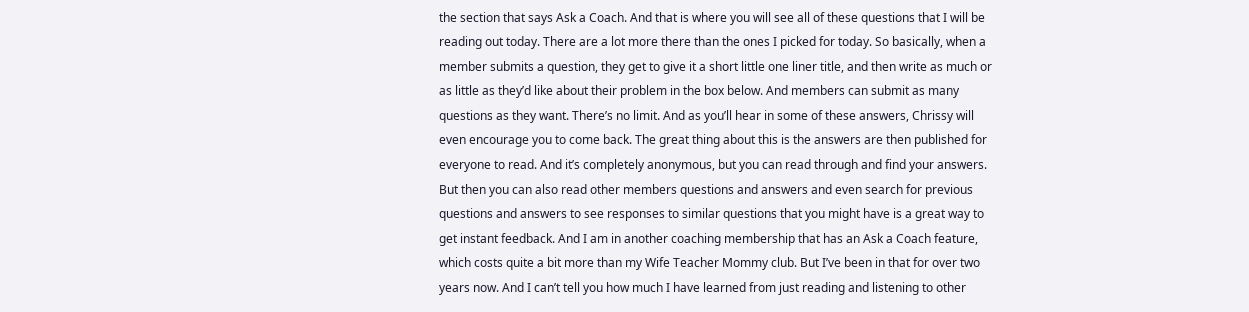the section that says Ask a Coach. And that is where you will see all of these questions that I will be reading out today. There are a lot more there than the ones I picked for today. So basically, when a member submits a question, they get to give it a short little one liner title, and then write as much or as little as they’d like about their problem in the box below. And members can submit as many questions as they want. There’s no limit. And as you’ll hear in some of these answers, Chrissy will even encourage you to come back. The great thing about this is the answers are then published for everyone to read. And it’s completely anonymous, but you can read through and find your answers. But then you can also read other members questions and answers and even search for previous questions and answers to see responses to similar questions that you might have is a great way to get instant feedback. And I am in another coaching membership that has an Ask a Coach feature, which costs quite a bit more than my Wife Teacher Mommy club. But I’ve been in that for over two years now. And I can’t tell you how much I have learned from just reading and listening to other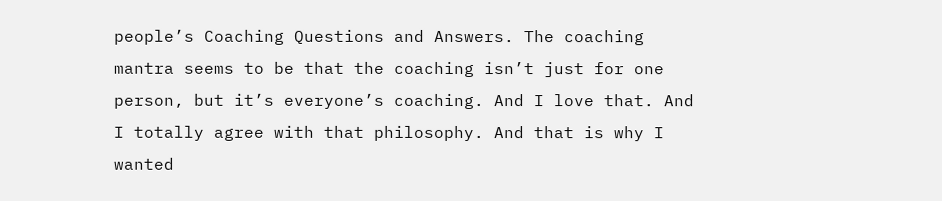people’s Coaching Questions and Answers. The coaching mantra seems to be that the coaching isn’t just for one person, but it’s everyone’s coaching. And I love that. And I totally agree with that philosophy. And that is why I wanted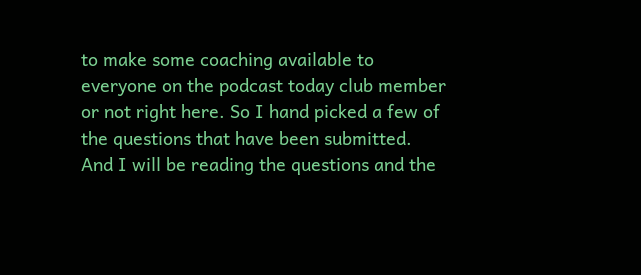to make some coaching available to everyone on the podcast today club member or not right here. So I hand picked a few of the questions that have been submitted. And I will be reading the questions and the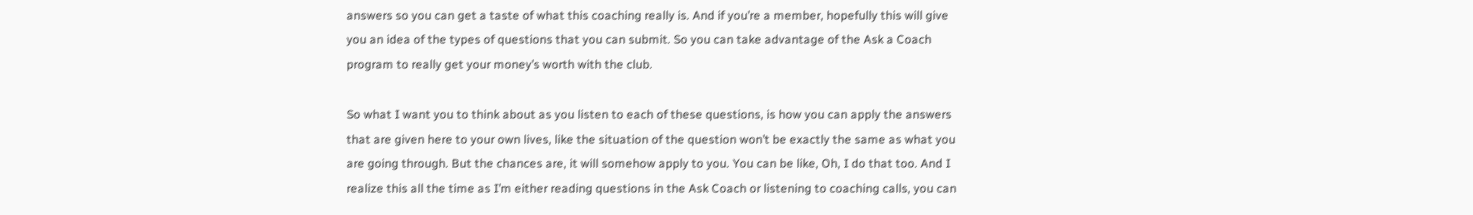answers so you can get a taste of what this coaching really is. And if you’re a member, hopefully this will give you an idea of the types of questions that you can submit. So you can take advantage of the Ask a Coach program to really get your money’s worth with the club.

So what I want you to think about as you listen to each of these questions, is how you can apply the answers that are given here to your own lives, like the situation of the question won’t be exactly the same as what you are going through. But the chances are, it will somehow apply to you. You can be like, Oh, I do that too. And I realize this all the time as I’m either reading questions in the Ask Coach or listening to coaching calls, you can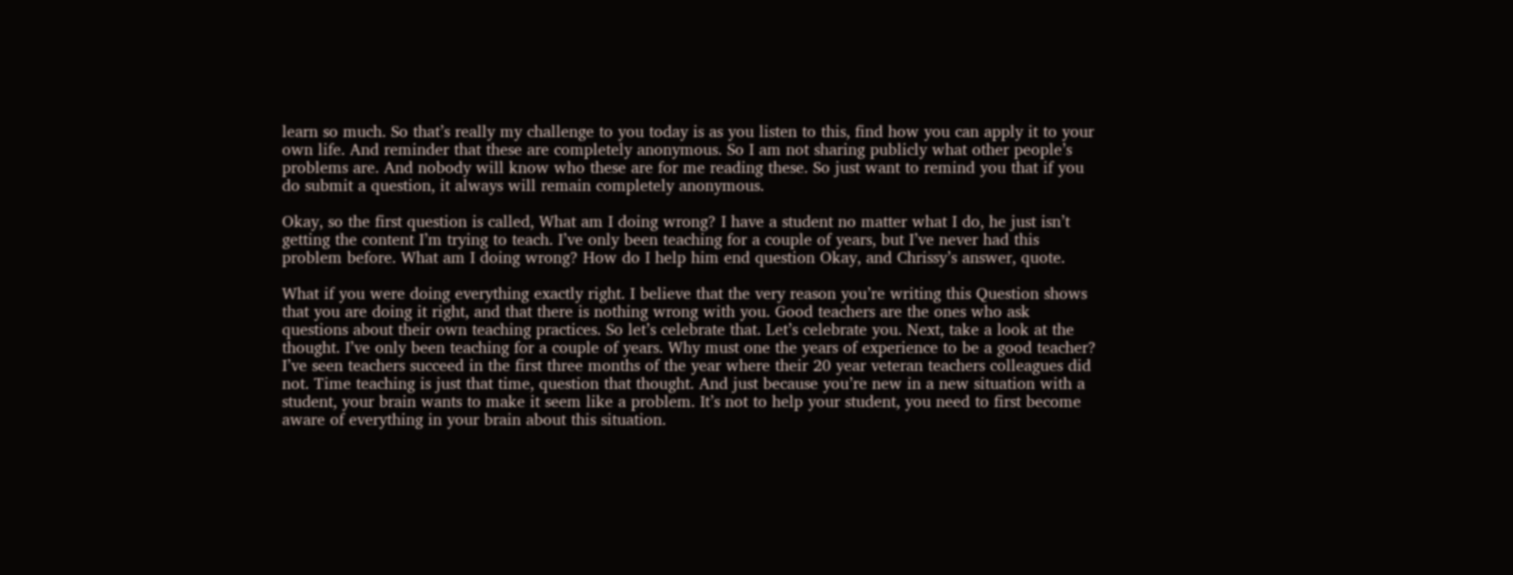learn so much. So that’s really my challenge to you today is as you listen to this, find how you can apply it to your own life. And reminder that these are completely anonymous. So I am not sharing publicly what other people’s problems are. And nobody will know who these are for me reading these. So just want to remind you that if you do submit a question, it always will remain completely anonymous.

Okay, so the first question is called, What am I doing wrong? I have a student no matter what I do, he just isn’t getting the content I’m trying to teach. I’ve only been teaching for a couple of years, but I’ve never had this problem before. What am I doing wrong? How do I help him end question Okay, and Chrissy’s answer, quote.

What if you were doing everything exactly right. I believe that the very reason you’re writing this Question shows that you are doing it right, and that there is nothing wrong with you. Good teachers are the ones who ask questions about their own teaching practices. So let’s celebrate that. Let’s celebrate you. Next, take a look at the thought. I’ve only been teaching for a couple of years. Why must one the years of experience to be a good teacher? I’ve seen teachers succeed in the first three months of the year where their 20 year veteran teachers colleagues did not. Time teaching is just that time, question that thought. And just because you’re new in a new situation with a student, your brain wants to make it seem like a problem. It’s not to help your student, you need to first become aware of everything in your brain about this situation.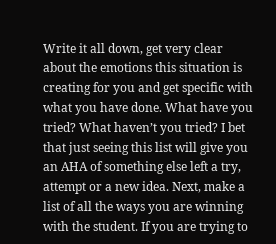Write it all down, get very clear about the emotions this situation is creating for you and get specific with what you have done. What have you tried? What haven’t you tried? I bet that just seeing this list will give you an AHA of something else left a try, attempt or a new idea. Next, make a list of all the ways you are winning with the student. If you are trying to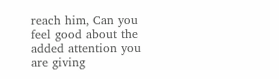reach him, Can you feel good about the added attention you are giving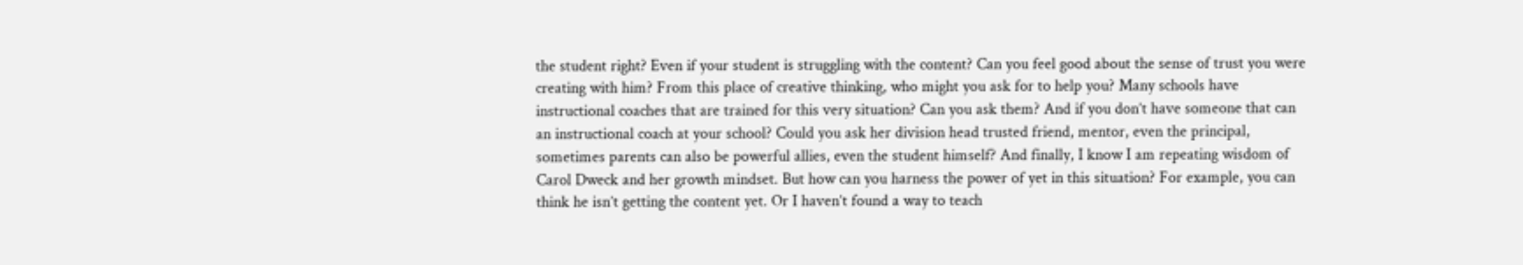the student right? Even if your student is struggling with the content? Can you feel good about the sense of trust you were creating with him? From this place of creative thinking, who might you ask for to help you? Many schools have instructional coaches that are trained for this very situation? Can you ask them? And if you don’t have someone that can an instructional coach at your school? Could you ask her division head trusted friend, mentor, even the principal, sometimes parents can also be powerful allies, even the student himself? And finally, I know I am repeating wisdom of Carol Dweck and her growth mindset. But how can you harness the power of yet in this situation? For example, you can think he isn’t getting the content yet. Or I haven’t found a way to teach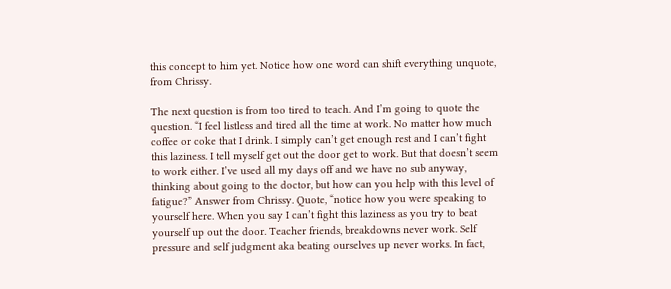this concept to him yet. Notice how one word can shift everything unquote, from Chrissy.

The next question is from too tired to teach. And I’m going to quote the question. “I feel listless and tired all the time at work. No matter how much coffee or coke that I drink. I simply can’t get enough rest and I can’t fight this laziness. I tell myself get out the door get to work. But that doesn’t seem to work either. I’ve used all my days off and we have no sub anyway, thinking about going to the doctor, but how can you help with this level of fatigue?” Answer from Chrissy. Quote, “notice how you were speaking to yourself here. When you say I can’t fight this laziness as you try to beat yourself up out the door. Teacher friends, breakdowns never work. Self pressure and self judgment aka beating ourselves up never works. In fact,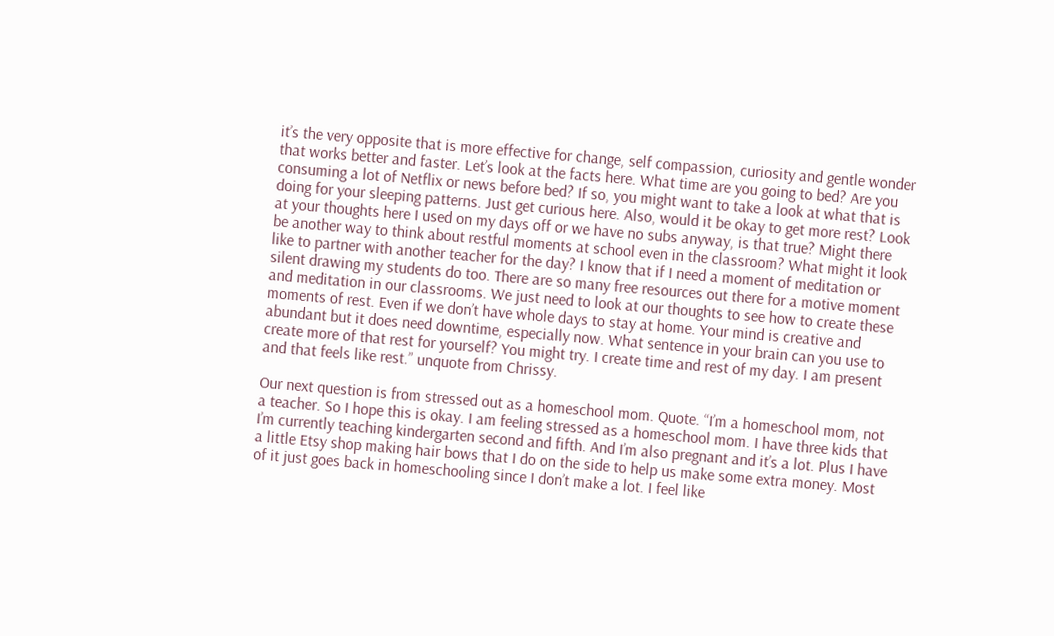it’s the very opposite that is more effective for change, self compassion, curiosity and gentle wonder that works better and faster. Let’s look at the facts here. What time are you going to bed? Are you consuming a lot of Netflix or news before bed? If so, you might want to take a look at what that is doing for your sleeping patterns. Just get curious here. Also, would it be okay to get more rest? Look at your thoughts here I used on my days off or we have no subs anyway, is that true? Might there be another way to think about restful moments at school even in the classroom? What might it look like to partner with another teacher for the day? I know that if I need a moment of meditation or silent drawing my students do too. There are so many free resources out there for a motive moment and meditation in our classrooms. We just need to look at our thoughts to see how to create these moments of rest. Even if we don’t have whole days to stay at home. Your mind is creative and abundant but it does need downtime, especially now. What sentence in your brain can you use to create more of that rest for yourself? You might try. I create time and rest of my day. I am present and that feels like rest.” unquote from Chrissy.

Our next question is from stressed out as a homeschool mom. Quote. “I’m a homeschool mom, not a teacher. So I hope this is okay. I am feeling stressed as a homeschool mom. I have three kids that I’m currently teaching kindergarten second and fifth. And I’m also pregnant and it’s a lot. Plus I have a little Etsy shop making hair bows that I do on the side to help us make some extra money. Most of it just goes back in homeschooling since I don’t make a lot. I feel like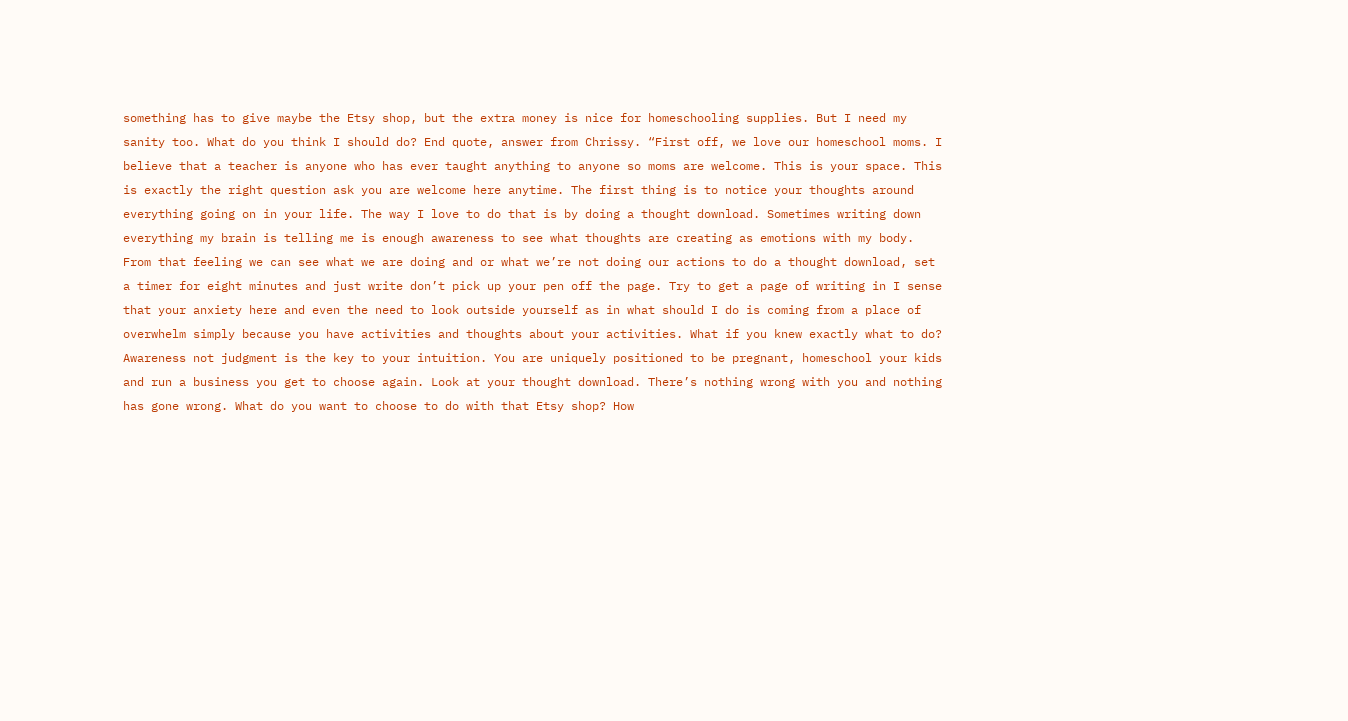something has to give maybe the Etsy shop, but the extra money is nice for homeschooling supplies. But I need my sanity too. What do you think I should do? End quote, answer from Chrissy. “First off, we love our homeschool moms. I believe that a teacher is anyone who has ever taught anything to anyone so moms are welcome. This is your space. This is exactly the right question ask you are welcome here anytime. The first thing is to notice your thoughts around everything going on in your life. The way I love to do that is by doing a thought download. Sometimes writing down everything my brain is telling me is enough awareness to see what thoughts are creating as emotions with my body. From that feeling we can see what we are doing and or what we’re not doing our actions to do a thought download, set a timer for eight minutes and just write don’t pick up your pen off the page. Try to get a page of writing in I sense that your anxiety here and even the need to look outside yourself as in what should I do is coming from a place of overwhelm simply because you have activities and thoughts about your activities. What if you knew exactly what to do? Awareness not judgment is the key to your intuition. You are uniquely positioned to be pregnant, homeschool your kids and run a business you get to choose again. Look at your thought download. There’s nothing wrong with you and nothing has gone wrong. What do you want to choose to do with that Etsy shop? How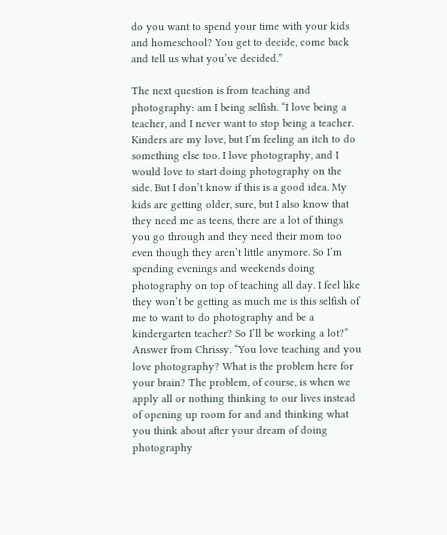do you want to spend your time with your kids and homeschool? You get to decide, come back and tell us what you’ve decided.”

The next question is from teaching and photography: am I being selfish. “I love being a teacher, and I never want to stop being a teacher. Kinders are my love, but I’m feeling an itch to do something else too. I love photography, and I would love to start doing photography on the side. But I don’t know if this is a good idea. My kids are getting older, sure, but I also know that they need me as teens, there are a lot of things you go through and they need their mom too even though they aren’t little anymore. So I’m spending evenings and weekends doing photography on top of teaching all day. I feel like they won’t be getting as much me is this selfish of me to want to do photography and be a kindergarten teacher? So I’ll be working a lot?” Answer from Chrissy. “You love teaching and you love photography? What is the problem here for your brain? The problem, of course, is when we apply all or nothing thinking to our lives instead of opening up room for and and thinking what you think about after your dream of doing photography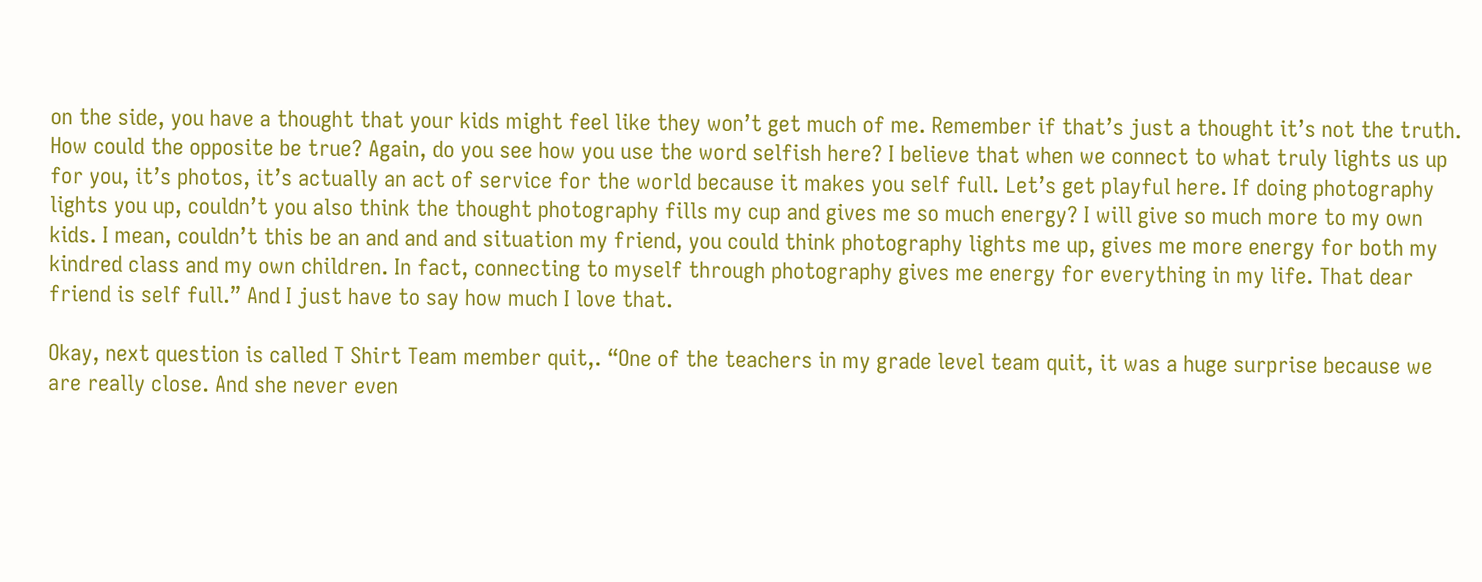on the side, you have a thought that your kids might feel like they won’t get much of me. Remember if that’s just a thought it’s not the truth. How could the opposite be true? Again, do you see how you use the word selfish here? I believe that when we connect to what truly lights us up for you, it’s photos, it’s actually an act of service for the world because it makes you self full. Let’s get playful here. If doing photography lights you up, couldn’t you also think the thought photography fills my cup and gives me so much energy? I will give so much more to my own kids. I mean, couldn’t this be an and and and situation my friend, you could think photography lights me up, gives me more energy for both my kindred class and my own children. In fact, connecting to myself through photography gives me energy for everything in my life. That dear friend is self full.” And I just have to say how much I love that.

Okay, next question is called T Shirt Team member quit,. “One of the teachers in my grade level team quit, it was a huge surprise because we are really close. And she never even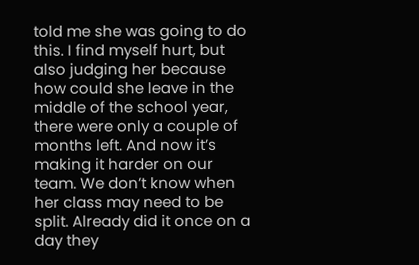told me she was going to do this. I find myself hurt, but also judging her because how could she leave in the middle of the school year, there were only a couple of months left. And now it’s making it harder on our team. We don’t know when her class may need to be split. Already did it once on a day they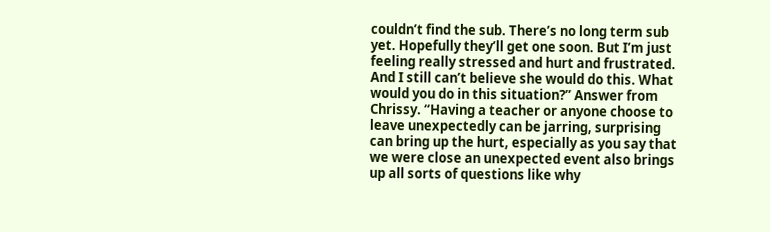couldn’t find the sub. There’s no long term sub yet. Hopefully they’ll get one soon. But I’m just feeling really stressed and hurt and frustrated. And I still can’t believe she would do this. What would you do in this situation?” Answer from Chrissy. “Having a teacher or anyone choose to leave unexpectedly can be jarring, surprising can bring up the hurt, especially as you say that we were close an unexpected event also brings up all sorts of questions like why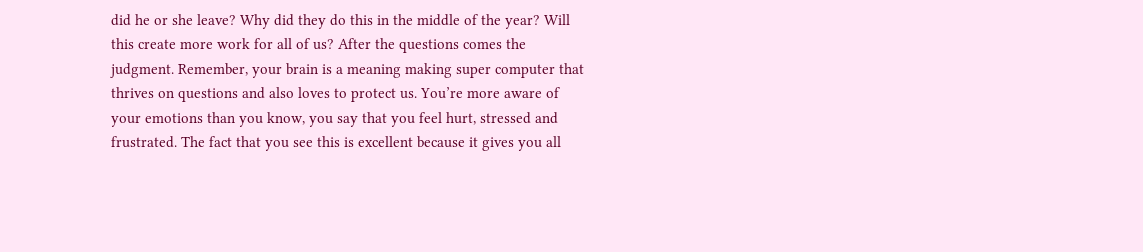did he or she leave? Why did they do this in the middle of the year? Will this create more work for all of us? After the questions comes the judgment. Remember, your brain is a meaning making super computer that thrives on questions and also loves to protect us. You’re more aware of your emotions than you know, you say that you feel hurt, stressed and frustrated. The fact that you see this is excellent because it gives you all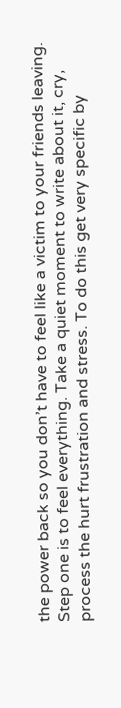the power back so you don’t have to feel like a victim to your friends leaving. Step one is to feel everything. Take a quiet moment to write about it, cry, process the hurt frustration and stress. To do this get very specific by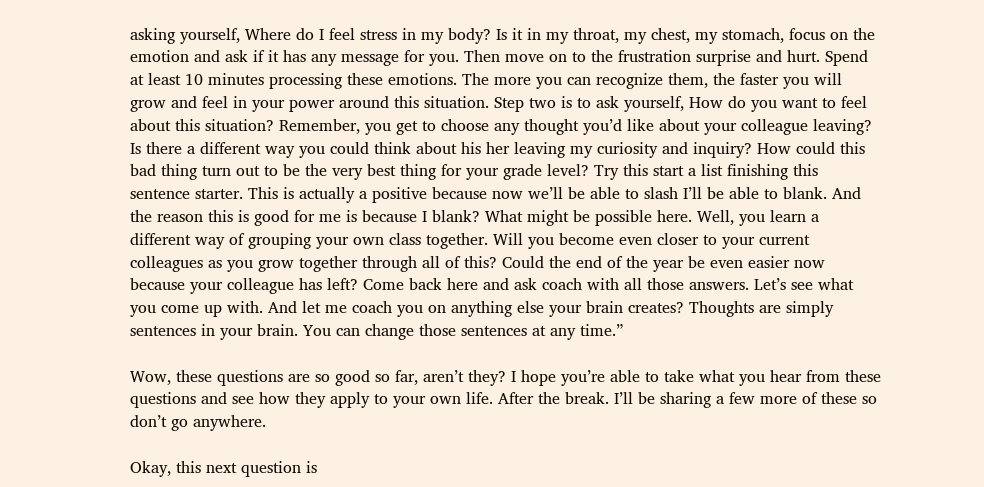asking yourself, Where do I feel stress in my body? Is it in my throat, my chest, my stomach, focus on the emotion and ask if it has any message for you. Then move on to the frustration surprise and hurt. Spend at least 10 minutes processing these emotions. The more you can recognize them, the faster you will grow and feel in your power around this situation. Step two is to ask yourself, How do you want to feel about this situation? Remember, you get to choose any thought you’d like about your colleague leaving? Is there a different way you could think about his her leaving my curiosity and inquiry? How could this bad thing turn out to be the very best thing for your grade level? Try this start a list finishing this sentence starter. This is actually a positive because now we’ll be able to slash I’ll be able to blank. And the reason this is good for me is because I blank? What might be possible here. Well, you learn a different way of grouping your own class together. Will you become even closer to your current colleagues as you grow together through all of this? Could the end of the year be even easier now because your colleague has left? Come back here and ask coach with all those answers. Let’s see what you come up with. And let me coach you on anything else your brain creates? Thoughts are simply sentences in your brain. You can change those sentences at any time.”

Wow, these questions are so good so far, aren’t they? I hope you’re able to take what you hear from these questions and see how they apply to your own life. After the break. I’ll be sharing a few more of these so don’t go anywhere.

Okay, this next question is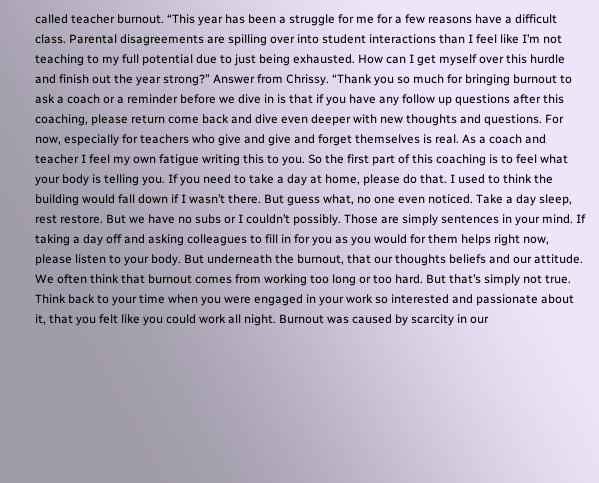called teacher burnout. “This year has been a struggle for me for a few reasons have a difficult class. Parental disagreements are spilling over into student interactions than I feel like I’m not teaching to my full potential due to just being exhausted. How can I get myself over this hurdle and finish out the year strong?” Answer from Chrissy. “Thank you so much for bringing burnout to ask a coach or a reminder before we dive in is that if you have any follow up questions after this coaching, please return come back and dive even deeper with new thoughts and questions. For now, especially for teachers who give and give and forget themselves is real. As a coach and teacher I feel my own fatigue writing this to you. So the first part of this coaching is to feel what your body is telling you. If you need to take a day at home, please do that. I used to think the building would fall down if I wasn’t there. But guess what, no one even noticed. Take a day sleep, rest restore. But we have no subs or I couldn’t possibly. Those are simply sentences in your mind. If taking a day off and asking colleagues to fill in for you as you would for them helps right now, please listen to your body. But underneath the burnout, that our thoughts beliefs and our attitude. We often think that burnout comes from working too long or too hard. But that’s simply not true. Think back to your time when you were engaged in your work so interested and passionate about it, that you felt like you could work all night. Burnout was caused by scarcity in our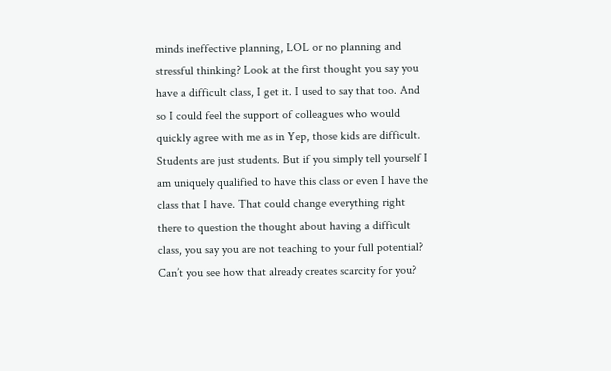minds ineffective planning, LOL or no planning and stressful thinking? Look at the first thought you say you have a difficult class, I get it. I used to say that too. And so I could feel the support of colleagues who would quickly agree with me as in Yep, those kids are difficult. Students are just students. But if you simply tell yourself I am uniquely qualified to have this class or even I have the class that I have. That could change everything right there to question the thought about having a difficult class, you say you are not teaching to your full potential? Can’t you see how that already creates scarcity for you?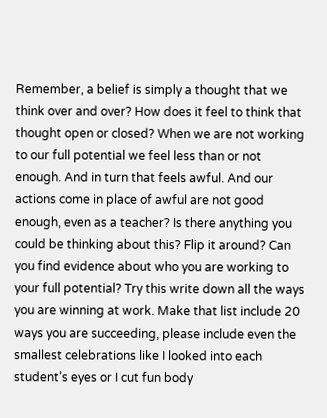Remember, a belief is simply a thought that we think over and over? How does it feel to think that thought open or closed? When we are not working to our full potential we feel less than or not enough. And in turn that feels awful. And our actions come in place of awful are not good enough, even as a teacher? Is there anything you could be thinking about this? Flip it around? Can you find evidence about who you are working to your full potential? Try this write down all the ways you are winning at work. Make that list include 20 ways you are succeeding, please include even the smallest celebrations like I looked into each student’s eyes or I cut fun body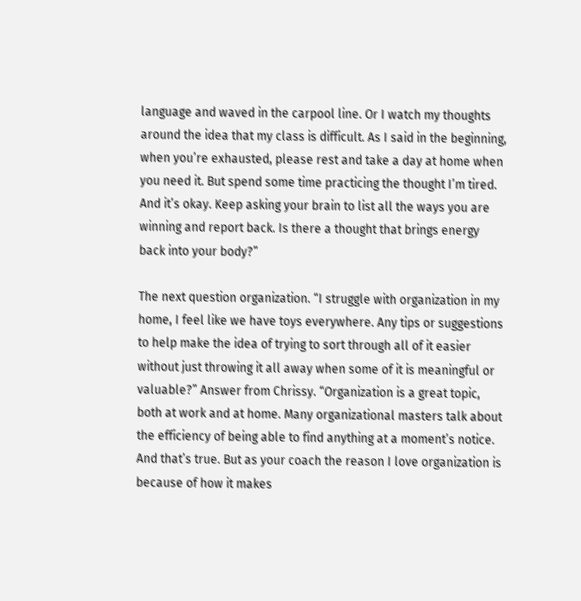language and waved in the carpool line. Or I watch my thoughts around the idea that my class is difficult. As I said in the beginning, when you’re exhausted, please rest and take a day at home when you need it. But spend some time practicing the thought I’m tired. And it’s okay. Keep asking your brain to list all the ways you are winning and report back. Is there a thought that brings energy back into your body?”

The next question organization. “I struggle with organization in my home, I feel like we have toys everywhere. Any tips or suggestions to help make the idea of trying to sort through all of it easier without just throwing it all away when some of it is meaningful or valuable?” Answer from Chrissy. “Organization is a great topic, both at work and at home. Many organizational masters talk about the efficiency of being able to find anything at a moment’s notice. And that’s true. But as your coach the reason I love organization is because of how it makes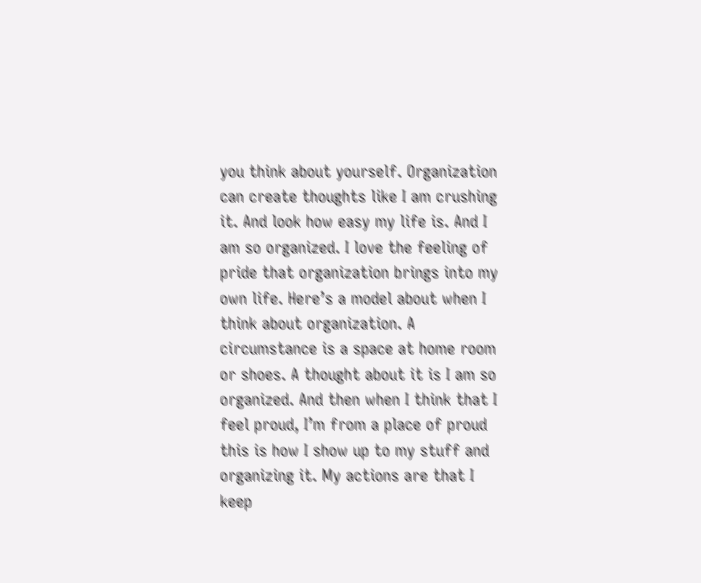you think about yourself. Organization can create thoughts like I am crushing it. And look how easy my life is. And I am so organized. I love the feeling of pride that organization brings into my own life. Here’s a model about when I think about organization. A circumstance is a space at home room or shoes. A thought about it is I am so organized. And then when I think that I feel proud, I’m from a place of proud this is how I show up to my stuff and organizing it. My actions are that I keep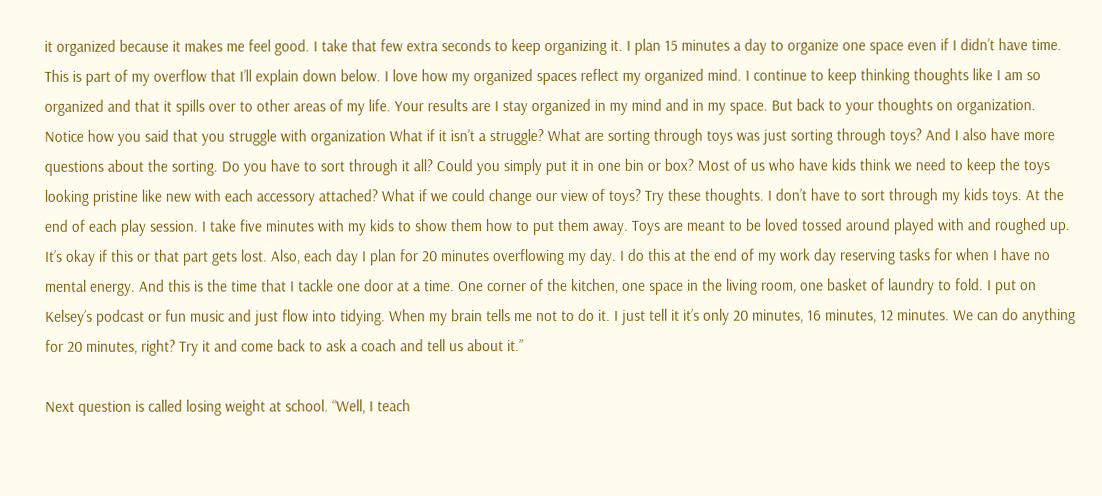it organized because it makes me feel good. I take that few extra seconds to keep organizing it. I plan 15 minutes a day to organize one space even if I didn’t have time. This is part of my overflow that I’ll explain down below. I love how my organized spaces reflect my organized mind. I continue to keep thinking thoughts like I am so organized and that it spills over to other areas of my life. Your results are I stay organized in my mind and in my space. But back to your thoughts on organization. Notice how you said that you struggle with organization What if it isn’t a struggle? What are sorting through toys was just sorting through toys? And I also have more questions about the sorting. Do you have to sort through it all? Could you simply put it in one bin or box? Most of us who have kids think we need to keep the toys looking pristine like new with each accessory attached? What if we could change our view of toys? Try these thoughts. I don’t have to sort through my kids toys. At the end of each play session. I take five minutes with my kids to show them how to put them away. Toys are meant to be loved tossed around played with and roughed up. It’s okay if this or that part gets lost. Also, each day I plan for 20 minutes overflowing my day. I do this at the end of my work day reserving tasks for when I have no mental energy. And this is the time that I tackle one door at a time. One corner of the kitchen, one space in the living room, one basket of laundry to fold. I put on Kelsey’s podcast or fun music and just flow into tidying. When my brain tells me not to do it. I just tell it it’s only 20 minutes, 16 minutes, 12 minutes. We can do anything for 20 minutes, right? Try it and come back to ask a coach and tell us about it.”

Next question is called losing weight at school. “Well, I teach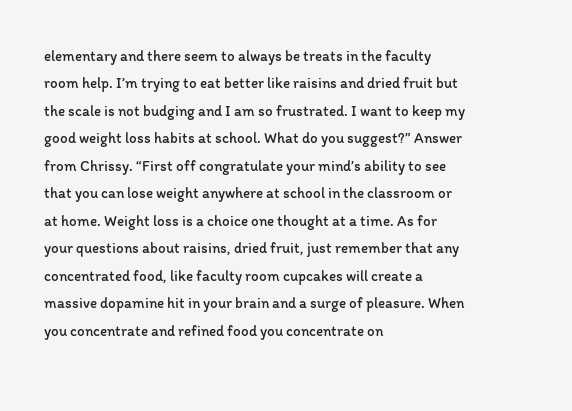elementary and there seem to always be treats in the faculty room help. I’m trying to eat better like raisins and dried fruit but the scale is not budging and I am so frustrated. I want to keep my good weight loss habits at school. What do you suggest?” Answer from Chrissy. “First off congratulate your mind’s ability to see that you can lose weight anywhere at school in the classroom or at home. Weight loss is a choice one thought at a time. As for your questions about raisins, dried fruit, just remember that any concentrated food, like faculty room cupcakes will create a massive dopamine hit in your brain and a surge of pleasure. When you concentrate and refined food you concentrate on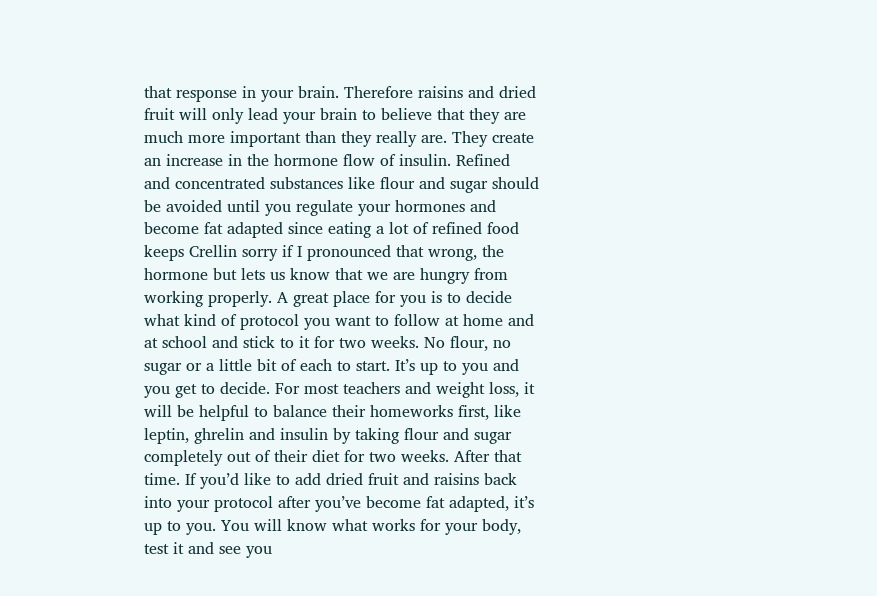that response in your brain. Therefore raisins and dried fruit will only lead your brain to believe that they are much more important than they really are. They create an increase in the hormone flow of insulin. Refined and concentrated substances like flour and sugar should be avoided until you regulate your hormones and become fat adapted since eating a lot of refined food keeps Crellin sorry if I pronounced that wrong, the hormone but lets us know that we are hungry from working properly. A great place for you is to decide what kind of protocol you want to follow at home and at school and stick to it for two weeks. No flour, no sugar or a little bit of each to start. It’s up to you and you get to decide. For most teachers and weight loss, it will be helpful to balance their homeworks first, like leptin, ghrelin and insulin by taking flour and sugar completely out of their diet for two weeks. After that time. If you’d like to add dried fruit and raisins back into your protocol after you’ve become fat adapted, it’s up to you. You will know what works for your body, test it and see you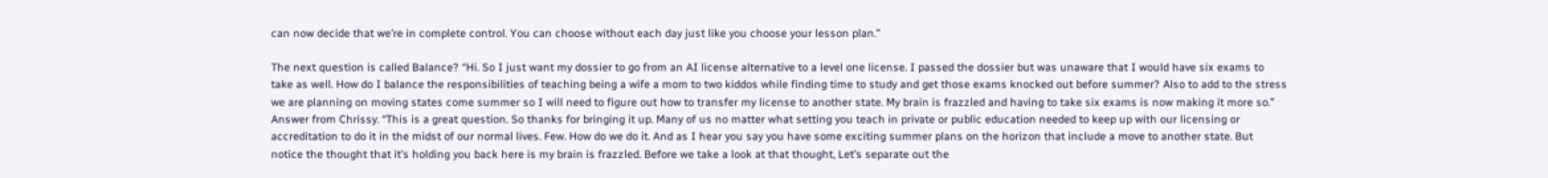can now decide that we’re in complete control. You can choose without each day just like you choose your lesson plan.”

The next question is called Balance? “Hi. So I just want my dossier to go from an AI license alternative to a level one license. I passed the dossier but was unaware that I would have six exams to take as well. How do I balance the responsibilities of teaching being a wife a mom to two kiddos while finding time to study and get those exams knocked out before summer? Also to add to the stress we are planning on moving states come summer so I will need to figure out how to transfer my license to another state. My brain is frazzled and having to take six exams is now making it more so.” Answer from Chrissy. “This is a great question. So thanks for bringing it up. Many of us no matter what setting you teach in private or public education needed to keep up with our licensing or accreditation to do it in the midst of our normal lives. Few. How do we do it. And as I hear you say you have some exciting summer plans on the horizon that include a move to another state. But notice the thought that it’s holding you back here is my brain is frazzled. Before we take a look at that thought, Let’s separate out the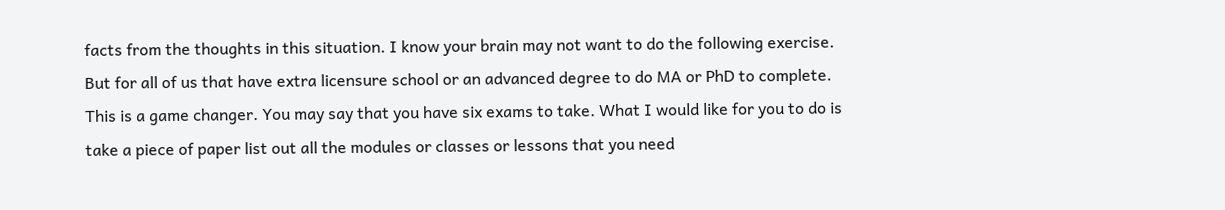facts from the thoughts in this situation. I know your brain may not want to do the following exercise. But for all of us that have extra licensure school or an advanced degree to do MA or PhD to complete. This is a game changer. You may say that you have six exams to take. What I would like for you to do is take a piece of paper list out all the modules or classes or lessons that you need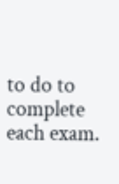to do to complete each exam.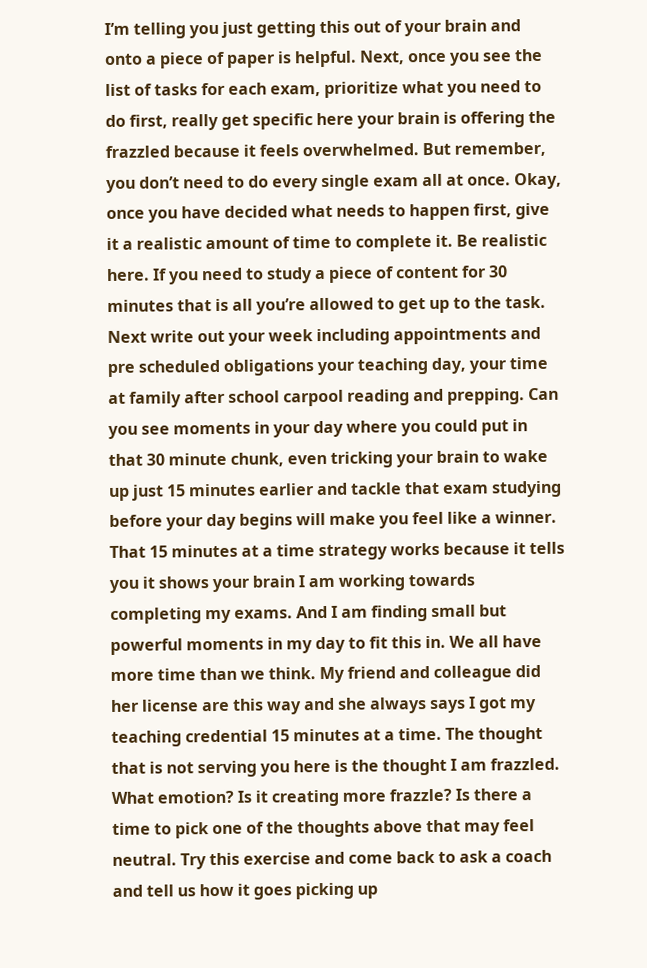I’m telling you just getting this out of your brain and onto a piece of paper is helpful. Next, once you see the list of tasks for each exam, prioritize what you need to do first, really get specific here your brain is offering the frazzled because it feels overwhelmed. But remember, you don’t need to do every single exam all at once. Okay, once you have decided what needs to happen first, give it a realistic amount of time to complete it. Be realistic here. If you need to study a piece of content for 30 minutes that is all you’re allowed to get up to the task. Next write out your week including appointments and pre scheduled obligations your teaching day, your time at family after school carpool reading and prepping. Can you see moments in your day where you could put in that 30 minute chunk, even tricking your brain to wake up just 15 minutes earlier and tackle that exam studying before your day begins will make you feel like a winner. That 15 minutes at a time strategy works because it tells you it shows your brain I am working towards completing my exams. And I am finding small but powerful moments in my day to fit this in. We all have more time than we think. My friend and colleague did her license are this way and she always says I got my teaching credential 15 minutes at a time. The thought that is not serving you here is the thought I am frazzled. What emotion? Is it creating more frazzle? Is there a time to pick one of the thoughts above that may feel neutral. Try this exercise and come back to ask a coach and tell us how it goes picking up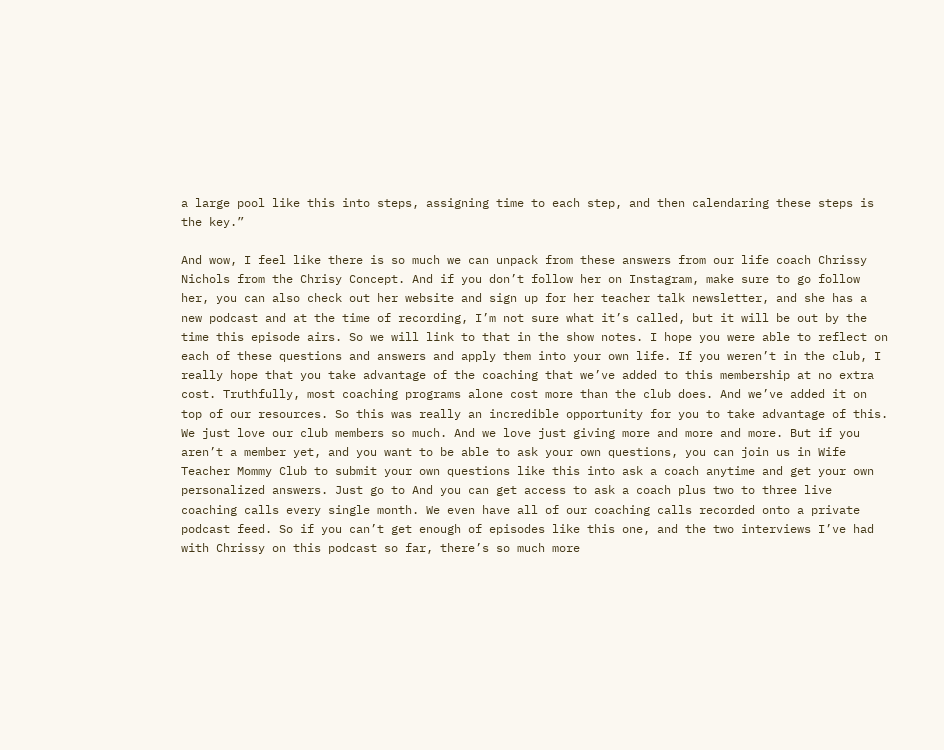a large pool like this into steps, assigning time to each step, and then calendaring these steps is the key.”

And wow, I feel like there is so much we can unpack from these answers from our life coach Chrissy Nichols from the Chrisy Concept. And if you don’t follow her on Instagram, make sure to go follow her, you can also check out her website and sign up for her teacher talk newsletter, and she has a new podcast and at the time of recording, I’m not sure what it’s called, but it will be out by the time this episode airs. So we will link to that in the show notes. I hope you were able to reflect on each of these questions and answers and apply them into your own life. If you weren’t in the club, I really hope that you take advantage of the coaching that we’ve added to this membership at no extra cost. Truthfully, most coaching programs alone cost more than the club does. And we’ve added it on top of our resources. So this was really an incredible opportunity for you to take advantage of this. We just love our club members so much. And we love just giving more and more and more. But if you aren’t a member yet, and you want to be able to ask your own questions, you can join us in Wife Teacher Mommy Club to submit your own questions like this into ask a coach anytime and get your own personalized answers. Just go to And you can get access to ask a coach plus two to three live coaching calls every single month. We even have all of our coaching calls recorded onto a private podcast feed. So if you can’t get enough of episodes like this one, and the two interviews I’ve had with Chrissy on this podcast so far, there’s so much more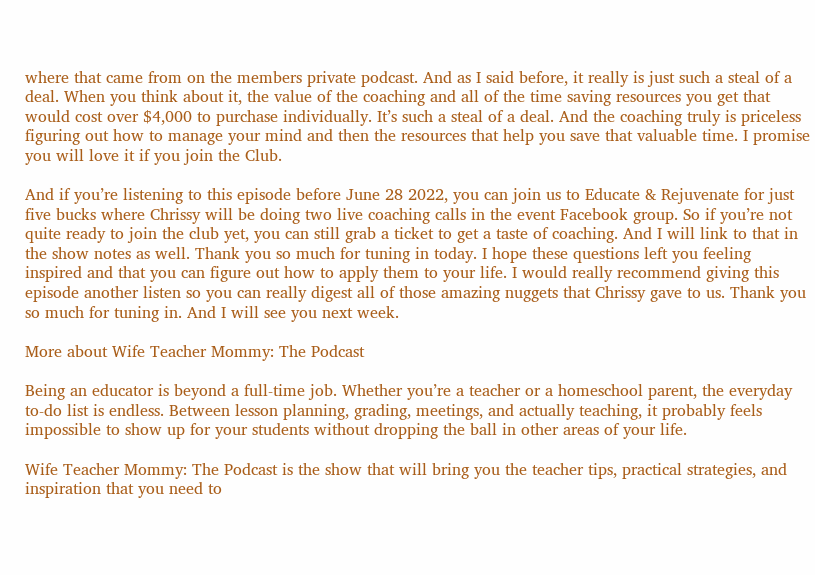where that came from on the members private podcast. And as I said before, it really is just such a steal of a deal. When you think about it, the value of the coaching and all of the time saving resources you get that would cost over $4,000 to purchase individually. It’s such a steal of a deal. And the coaching truly is priceless figuring out how to manage your mind and then the resources that help you save that valuable time. I promise you will love it if you join the Club.

And if you’re listening to this episode before June 28 2022, you can join us to Educate & Rejuvenate for just five bucks where Chrissy will be doing two live coaching calls in the event Facebook group. So if you’re not quite ready to join the club yet, you can still grab a ticket to get a taste of coaching. And I will link to that in the show notes as well. Thank you so much for tuning in today. I hope these questions left you feeling inspired and that you can figure out how to apply them to your life. I would really recommend giving this episode another listen so you can really digest all of those amazing nuggets that Chrissy gave to us. Thank you so much for tuning in. And I will see you next week.

More about Wife Teacher Mommy: The Podcast

Being an educator is beyond a full-time job. Whether you’re a teacher or a homeschool parent, the everyday to-do list is endless. Between lesson planning, grading, meetings, and actually teaching, it probably feels impossible to show up for your students without dropping the ball in other areas of your life.

Wife Teacher Mommy: The Podcast is the show that will bring you the teacher tips, practical strategies, and inspiration that you need to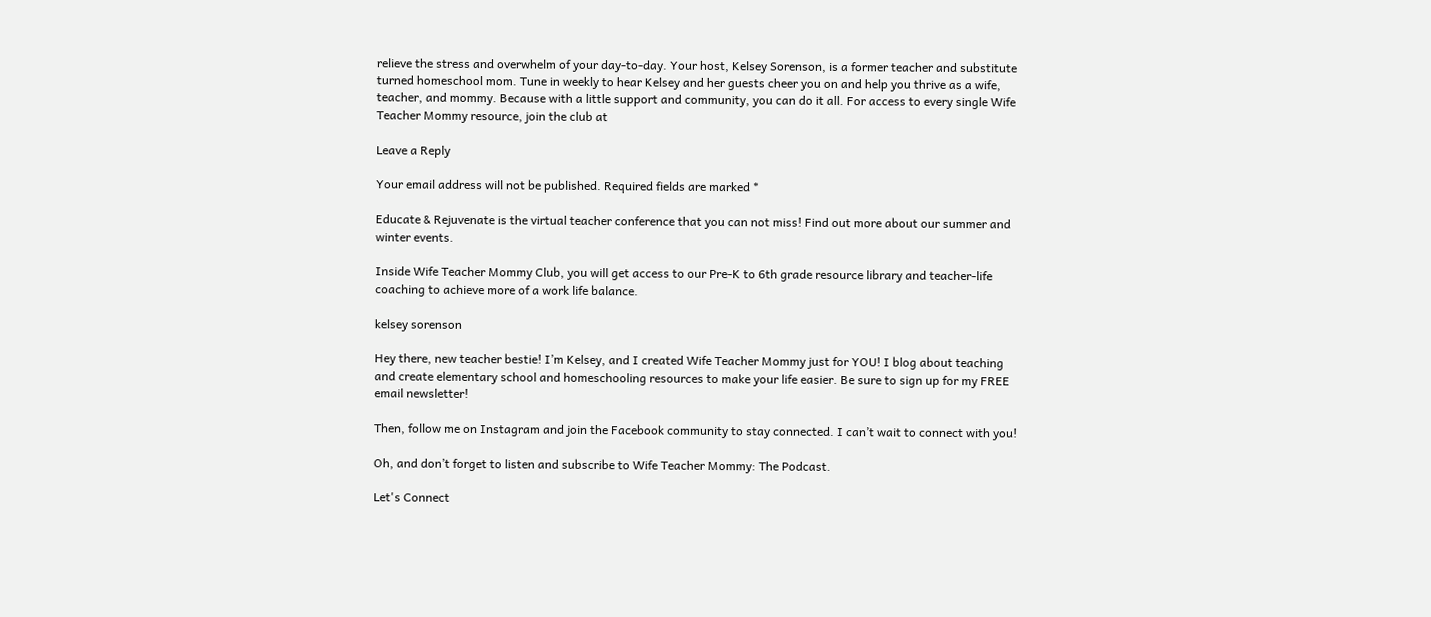relieve the stress and overwhelm of your day-to-day. Your host, Kelsey Sorenson, is a former teacher and substitute turned homeschool mom. Tune in weekly to hear Kelsey and her guests cheer you on and help you thrive as a wife, teacher, and mommy. Because with a little support and community, you can do it all. For access to every single Wife Teacher Mommy resource, join the club at

Leave a Reply

Your email address will not be published. Required fields are marked *

Educate & Rejuvenate is the virtual teacher conference that you can not miss! Find out more about our summer and winter events.

Inside Wife Teacher Mommy Club, you will get access to our Pre-K to 6th grade resource library and teacher-life coaching to achieve more of a work life balance.

kelsey sorenson

Hey there, new teacher bestie! I’m Kelsey, and I created Wife Teacher Mommy just for YOU! I blog about teaching and create elementary school and homeschooling resources to make your life easier. Be sure to sign up for my FREE email newsletter!

Then, follow me on Instagram and join the Facebook community to stay connected. I can’t wait to connect with you!

Oh, and don’t forget to listen and subscribe to Wife Teacher Mommy: The Podcast.

Let's Connect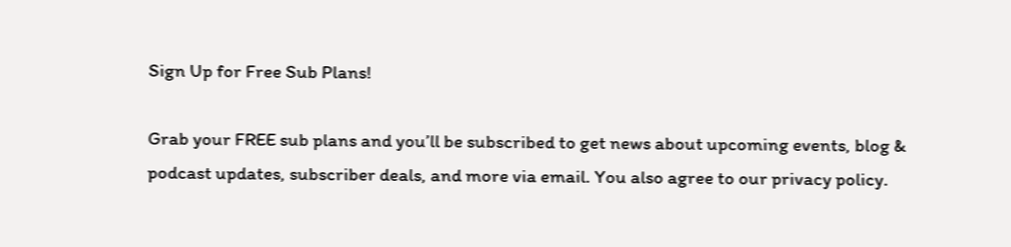Sign Up for Free Sub Plans!

Grab your FREE sub plans and you’ll be subscribed to get news about upcoming events, blog & podcast updates, subscriber deals, and more via email. You also agree to our privacy policy.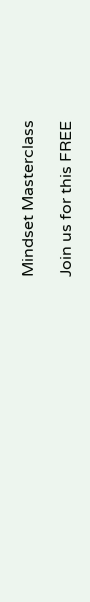Mindset Masterclass

Join us for this FREE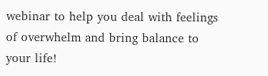webinar to help you deal with feelings of overwhelm and bring balance to your life!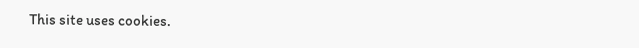This site uses cookies.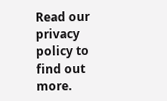Read our privacy policy to find out more.